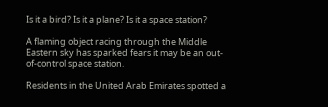Is it a bird? Is it a plane? Is it a space station?

A flaming object racing through the Middle Eastern sky has sparked fears it may be an out-of-control space station.

Residents in the United Arab Emirates spotted a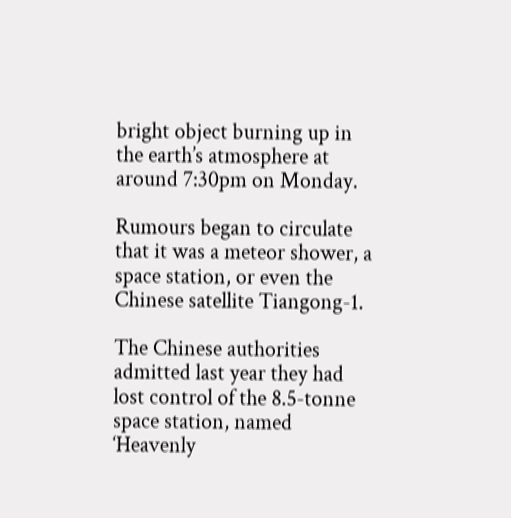bright object burning up in the earth’s atmosphere at around 7:30pm on Monday.

Rumours began to circulate that it was a meteor shower, a space station, or even the Chinese satellite Tiangong-1.

The Chinese authorities admitted last year they had lost control of the 8.5-tonne space station, named ‘Heavenly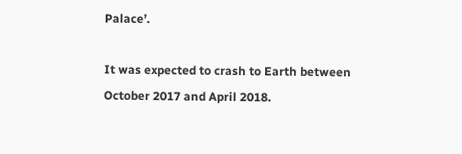Palace’.

It was expected to crash to Earth between October 2017 and April 2018.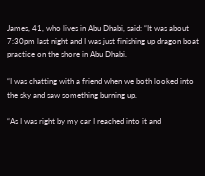James, 41, who lives in Abu Dhabi, said: “It was about 7:30pm last night and I was just finishing up dragon boat practice on the shore in Abu Dhabi.

“I was chatting with a friend when we both looked into the sky and saw something burning up.

“As I was right by my car I reached into it and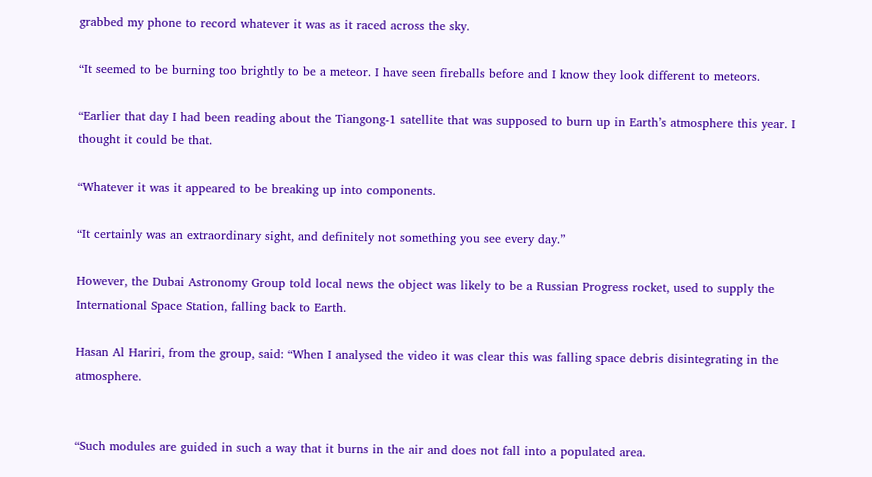grabbed my phone to record whatever it was as it raced across the sky.

“It seemed to be burning too brightly to be a meteor. I have seen fireballs before and I know they look different to meteors.

“Earlier that day I had been reading about the Tiangong-1 satellite that was supposed to burn up in Earth’s atmosphere this year. I thought it could be that.

“Whatever it was it appeared to be breaking up into components.

“It certainly was an extraordinary sight, and definitely not something you see every day.”

However, the Dubai Astronomy Group told local news the object was likely to be a Russian Progress rocket, used to supply the International Space Station, falling back to Earth.

Hasan Al Hariri, from the group, said: “When I analysed the video it was clear this was falling space debris disintegrating in the atmosphere.


“Such modules are guided in such a way that it burns in the air and does not fall into a populated area.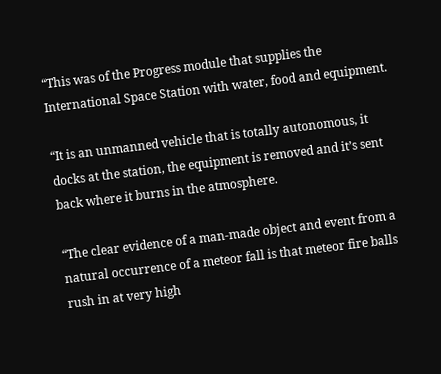“This was of the Progress module that supplies the International Space Station with water, food and equipment.

“It is an unmanned vehicle that is totally autonomous, it docks at the station, the equipment is removed and it’s sent back where it burns in the atmosphere.

“The clear evidence of a man-made object and event from a natural occurrence of a meteor fall is that meteor fire balls rush in at very high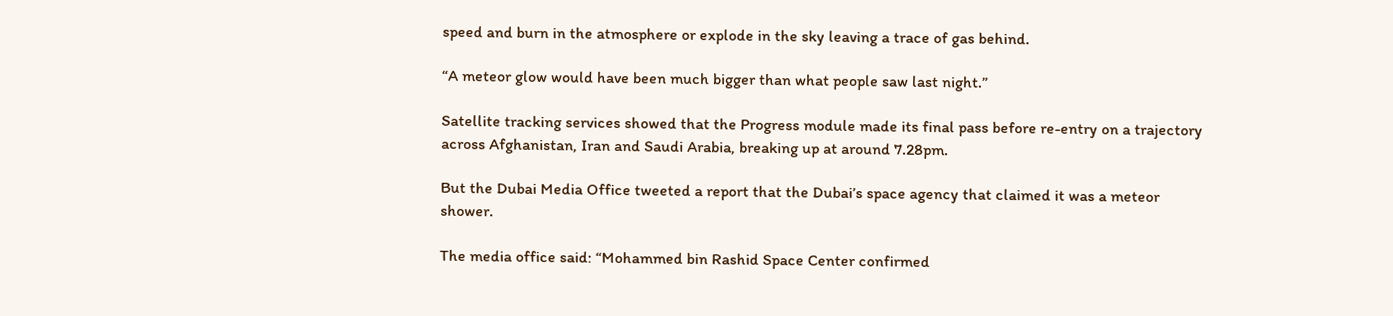speed and burn in the atmosphere or explode in the sky leaving a trace of gas behind.

“A meteor glow would have been much bigger than what people saw last night.”

Satellite tracking services showed that the Progress module made its final pass before re-entry on a trajectory across Afghanistan, Iran and Saudi Arabia, breaking up at around 7.28pm.

But the Dubai Media Office tweeted a report that the Dubai’s space agency that claimed it was a meteor shower.

The media office said: “Mohammed bin Rashid Space Center confirmed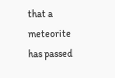that a meteorite has passed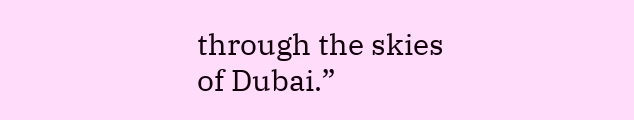through the skies of Dubai.”